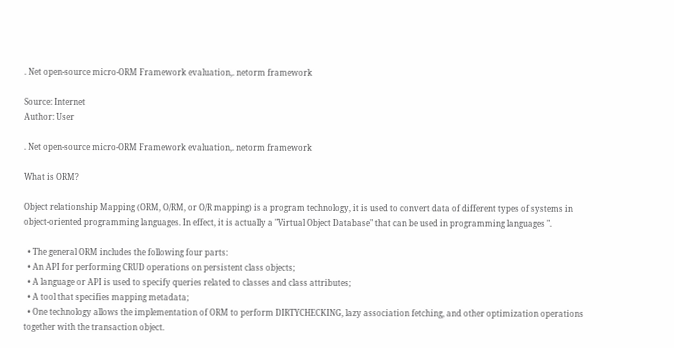. Net open-source micro-ORM Framework evaluation,. netorm framework

Source: Internet
Author: User

. Net open-source micro-ORM Framework evaluation,. netorm framework

What is ORM?

Object relationship Mapping (ORM, O/RM, or O/R mapping) is a program technology, it is used to convert data of different types of systems in object-oriented programming languages. In effect, it is actually a "Virtual Object Database" that can be used in programming languages ".

  • The general ORM includes the following four parts:
  • An API for performing CRUD operations on persistent class objects;
  • A language or API is used to specify queries related to classes and class attributes;
  • A tool that specifies mapping metadata;
  • One technology allows the implementation of ORM to perform DIRTYCHECKING, lazy association fetching, and other optimization operations together with the transaction object.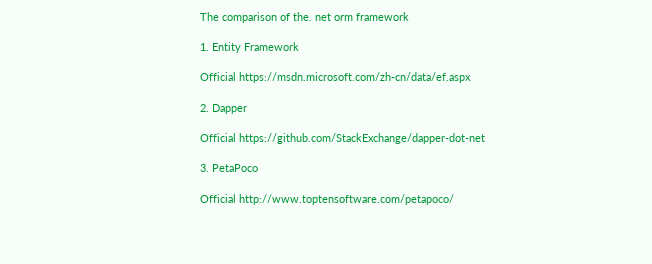The comparison of the. net orm framework

1. Entity Framework

Official https://msdn.microsoft.com/zh-cn/data/ef.aspx

2. Dapper

Official https://github.com/StackExchange/dapper-dot-net

3. PetaPoco

Official http://www.toptensoftware.com/petapoco/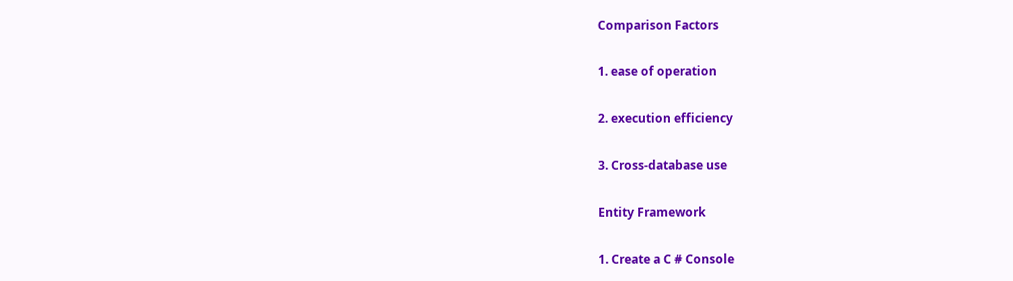Comparison Factors

1. ease of operation

2. execution efficiency

3. Cross-database use

Entity Framework

1. Create a C # Console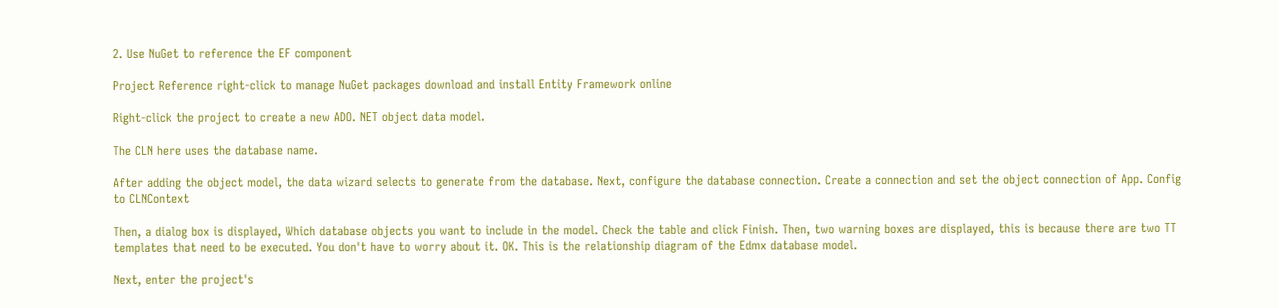2. Use NuGet to reference the EF component

Project Reference right-click to manage NuGet packages download and install Entity Framework online

Right-click the project to create a new ADO. NET object data model.

The CLN here uses the database name.

After adding the object model, the data wizard selects to generate from the database. Next, configure the database connection. Create a connection and set the object connection of App. Config to CLNContext

Then, a dialog box is displayed, Which database objects you want to include in the model. Check the table and click Finish. Then, two warning boxes are displayed, this is because there are two TT templates that need to be executed. You don't have to worry about it. OK. This is the relationship diagram of the Edmx database model.

Next, enter the project's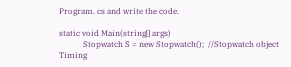Program. cs and write the code.

static void Main(string[] args)
            Stopwatch S = new Stopwatch();  //Stopwatch object Timing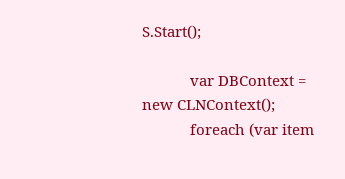S.Start();

            var DBContext = new CLNContext();
            foreach (var item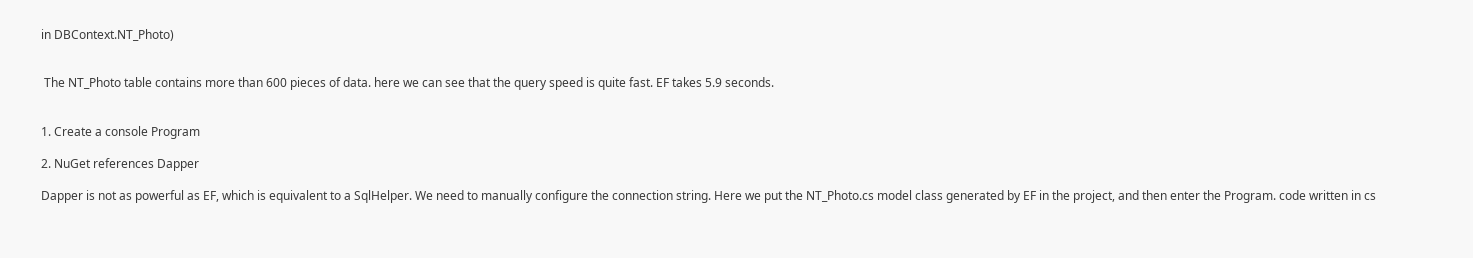in DBContext.NT_Photo)


 The NT_Photo table contains more than 600 pieces of data. here we can see that the query speed is quite fast. EF takes 5.9 seconds.


1. Create a console Program

2. NuGet references Dapper

Dapper is not as powerful as EF, which is equivalent to a SqlHelper. We need to manually configure the connection string. Here we put the NT_Photo.cs model class generated by EF in the project, and then enter the Program. code written in cs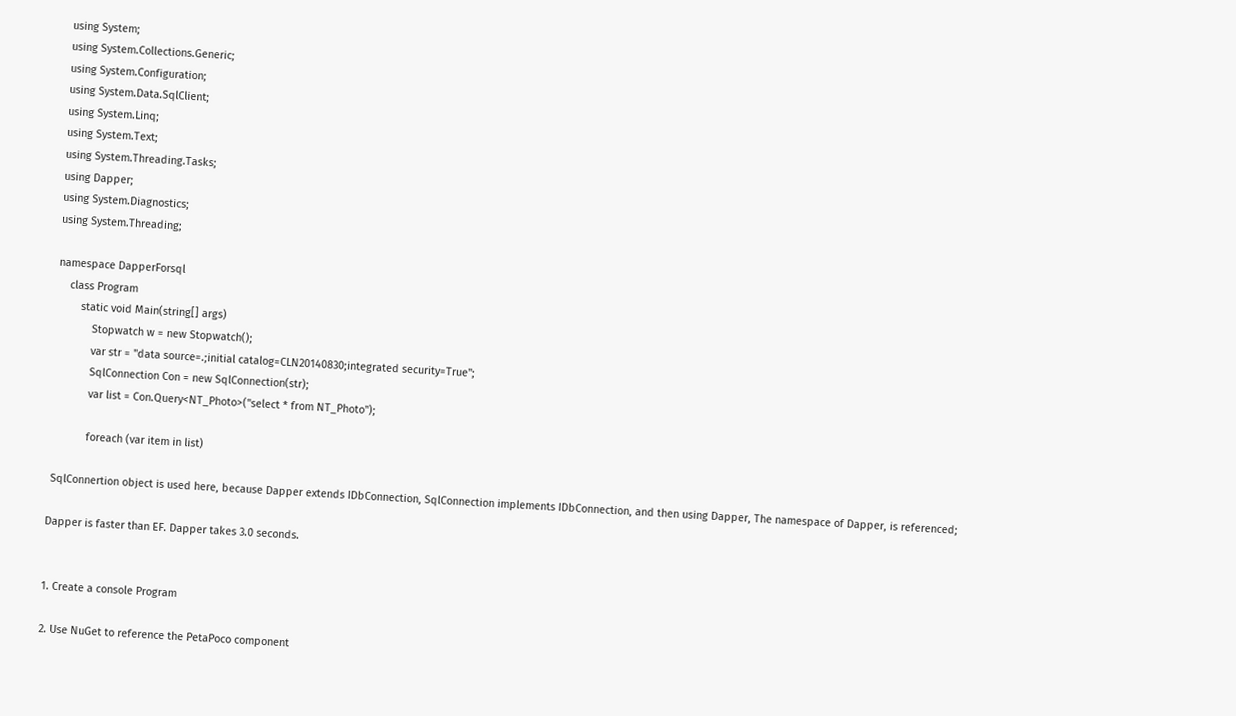using System;
using System.Collections.Generic;
using System.Configuration;
using System.Data.SqlClient;
using System.Linq;
using System.Text;
using System.Threading.Tasks;
using Dapper;
using System.Diagnostics;
using System.Threading;

namespace DapperForsql
    class Program
        static void Main(string[] args)
            Stopwatch w = new Stopwatch();
            var str = "data source=.;initial catalog=CLN20140830;integrated security=True";
            SqlConnection Con = new SqlConnection(str);
            var list = Con.Query<NT_Photo>("select * from NT_Photo");

            foreach (var item in list)

 SqlConnertion object is used here, because Dapper extends IDbConnection, SqlConnection implements IDbConnection, and then using Dapper, The namespace of Dapper, is referenced;

Dapper is faster than EF. Dapper takes 3.0 seconds.


1. Create a console Program

2. Use NuGet to reference the PetaPoco component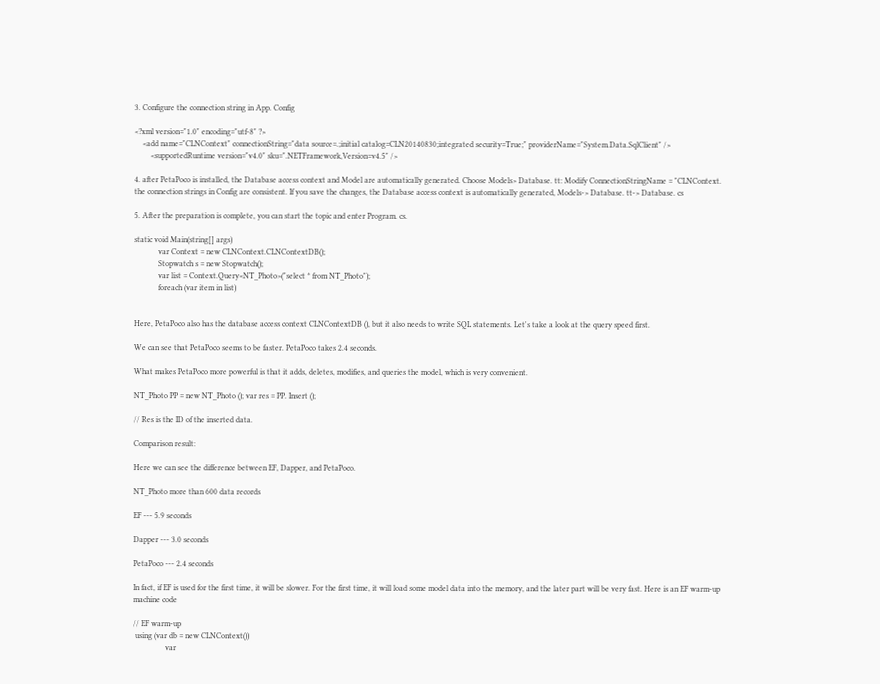3. Configure the connection string in App. Config

<?xml version="1.0" encoding="utf-8" ?>
    <add name="CLNContext" connectionString="data source=.;initial catalog=CLN20140830;integrated security=True;" providerName="System.Data.SqlClient" />
        <supportedRuntime version="v4.0" sku=".NETFramework,Version=v4.5" />

4. after PetaPoco is installed, the Database access context and Model are automatically generated. Choose Models> Database. tt: Modify ConnectionStringName = "CLNContext. the connection strings in Config are consistent. If you save the changes, the Database access context is automatically generated, Models-> Database. tt-> Database. cs

5. After the preparation is complete, you can start the topic and enter Program. cs.

static void Main(string[] args)
            var Context = new CLNContext.CLNContextDB();
            Stopwatch s = new Stopwatch();
            var list = Context.Query<NT_Photo>("select * from NT_Photo");
            foreach (var item in list)


Here, PetaPoco also has the database access context CLNContextDB (), but it also needs to write SQL statements. Let's take a look at the query speed first.

We can see that PetaPoco seems to be faster. PetaPoco takes 2.4 seconds.

What makes PetaPoco more powerful is that it adds, deletes, modifies, and queries the model, which is very convenient.

NT_Photo PP = new NT_Photo (); var res = PP. Insert ();

// Res is the ID of the inserted data.

Comparison result:

Here we can see the difference between EF, Dapper, and PetaPoco.

NT_Photo more than 600 data records

EF --- 5.9 seconds

Dapper --- 3.0 seconds

PetaPoco --- 2.4 seconds

In fact, if EF is used for the first time, it will be slower. For the first time, it will load some model data into the memory, and the later part will be very fast. Here is an EF warm-up machine code

// EF warm-up
 using (var db = new CLNContext())
                var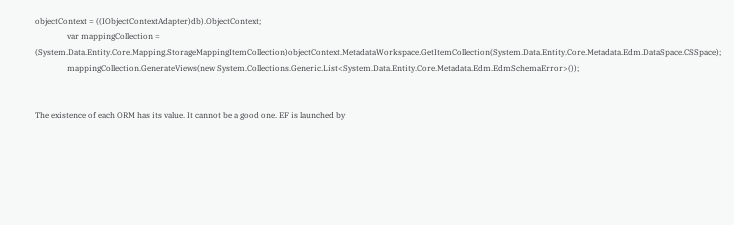objectContext = ((IObjectContextAdapter)db).ObjectContext;
                var mappingCollection = (System.Data.Entity.Core.Mapping.StorageMappingItemCollection)objectContext.MetadataWorkspace.GetItemCollection(System.Data.Entity.Core.Metadata.Edm.DataSpace.CSSpace);
                mappingCollection.GenerateViews(new System.Collections.Generic.List<System.Data.Entity.Core.Metadata.Edm.EdmSchemaError>());


The existence of each ORM has its value. It cannot be a good one. EF is launched by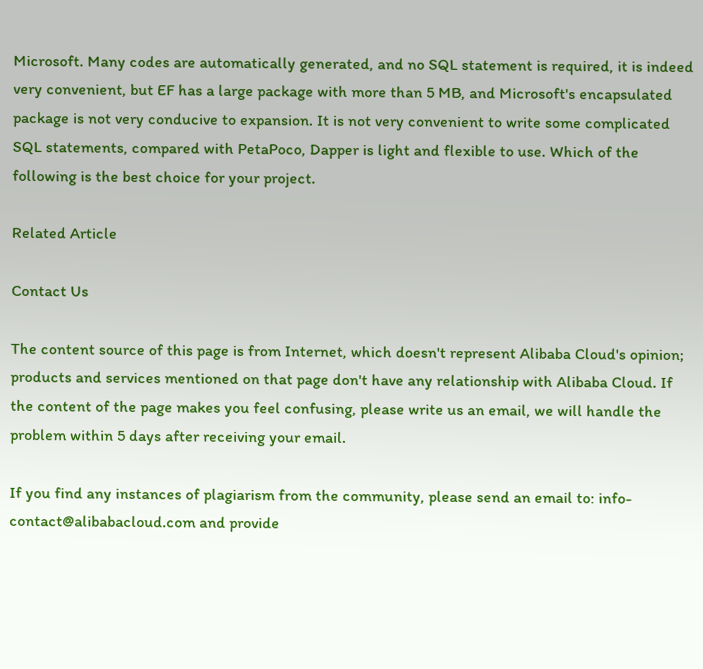Microsoft. Many codes are automatically generated, and no SQL statement is required, it is indeed very convenient, but EF has a large package with more than 5 MB, and Microsoft's encapsulated package is not very conducive to expansion. It is not very convenient to write some complicated SQL statements, compared with PetaPoco, Dapper is light and flexible to use. Which of the following is the best choice for your project.

Related Article

Contact Us

The content source of this page is from Internet, which doesn't represent Alibaba Cloud's opinion; products and services mentioned on that page don't have any relationship with Alibaba Cloud. If the content of the page makes you feel confusing, please write us an email, we will handle the problem within 5 days after receiving your email.

If you find any instances of plagiarism from the community, please send an email to: info-contact@alibabacloud.com and provide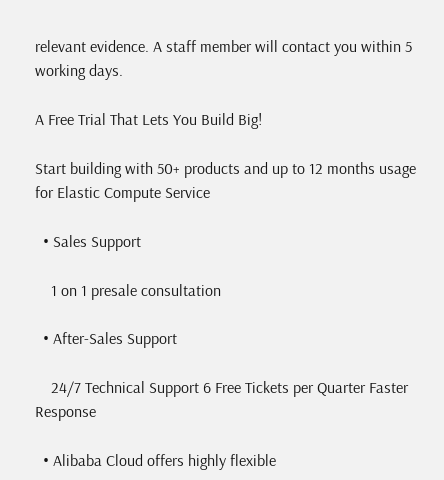relevant evidence. A staff member will contact you within 5 working days.

A Free Trial That Lets You Build Big!

Start building with 50+ products and up to 12 months usage for Elastic Compute Service

  • Sales Support

    1 on 1 presale consultation

  • After-Sales Support

    24/7 Technical Support 6 Free Tickets per Quarter Faster Response

  • Alibaba Cloud offers highly flexible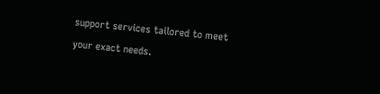support services tailored to meet your exact needs.